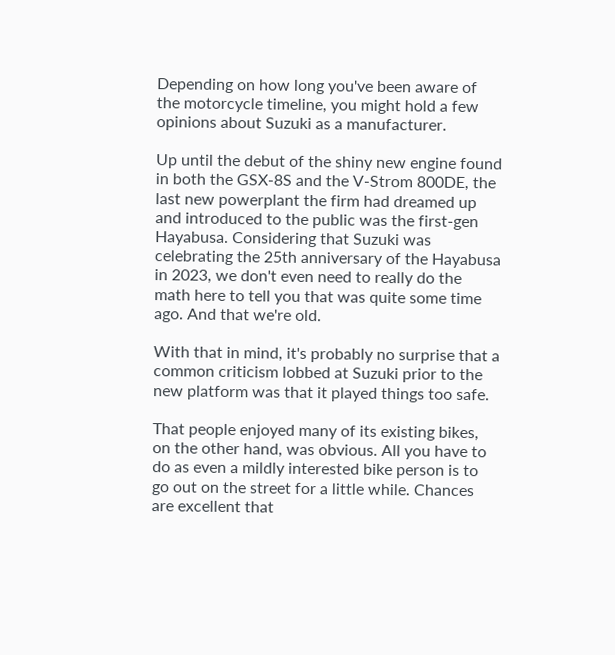Depending on how long you've been aware of the motorcycle timeline, you might hold a few opinions about Suzuki as a manufacturer.

Up until the debut of the shiny new engine found in both the GSX-8S and the V-Strom 800DE, the last new powerplant the firm had dreamed up and introduced to the public was the first-gen Hayabusa. Considering that Suzuki was celebrating the 25th anniversary of the Hayabusa in 2023, we don't even need to really do the math here to tell you that was quite some time ago. And that we're old.

With that in mind, it's probably no surprise that a common criticism lobbed at Suzuki prior to the new platform was that it played things too safe.

That people enjoyed many of its existing bikes, on the other hand, was obvious. All you have to do as even a mildly interested bike person is to go out on the street for a little while. Chances are excellent that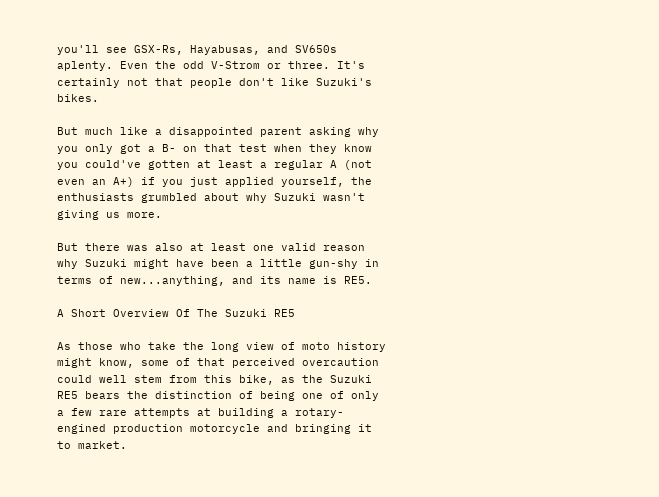you'll see GSX-Rs, Hayabusas, and SV650s aplenty. Even the odd V-Strom or three. It's certainly not that people don't like Suzuki's bikes.

But much like a disappointed parent asking why you only got a B- on that test when they know you could've gotten at least a regular A (not even an A+) if you just applied yourself, the enthusiasts grumbled about why Suzuki wasn't giving us more.

But there was also at least one valid reason why Suzuki might have been a little gun-shy in terms of new...anything, and its name is RE5.

A Short Overview Of The Suzuki RE5

As those who take the long view of moto history might know, some of that perceived overcaution could well stem from this bike, as the Suzuki RE5 bears the distinction of being one of only a few rare attempts at building a rotary-engined production motorcycle and bringing it to market.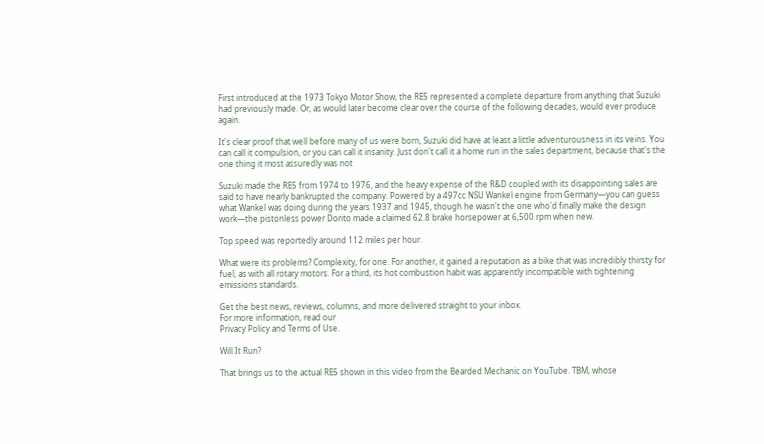First introduced at the 1973 Tokyo Motor Show, the RE5 represented a complete departure from anything that Suzuki had previously made. Or, as would later become clear over the course of the following decades, would ever produce again.

It's clear proof that well before many of us were born, Suzuki did have at least a little adventurousness in its veins. You can call it compulsion, or you can call it insanity. Just don't call it a home run in the sales department, because that's the one thing it most assuredly was not

Suzuki made the RE5 from 1974 to 1976, and the heavy expense of the R&D coupled with its disappointing sales are said to have nearly bankrupted the company. Powered by a 497cc NSU Wankel engine from Germany—you can guess what Wankel was doing during the years 1937 and 1945, though he wasn't the one who'd finally make the design work—the pistonless power Dorito made a claimed 62.8 brake horsepower at 6,500 rpm when new.

Top speed was reportedly around 112 miles per hour.

What were its problems? Complexity, for one. For another, it gained a reputation as a bike that was incredibly thirsty for fuel, as with all rotary motors. For a third, its hot combustion habit was apparently incompatible with tightening emissions standards.

Get the best news, reviews, columns, and more delivered straight to your inbox.
For more information, read our
Privacy Policy and Terms of Use.

Will It Run?

That brings us to the actual RE5 shown in this video from the Bearded Mechanic on YouTube. TBM, whose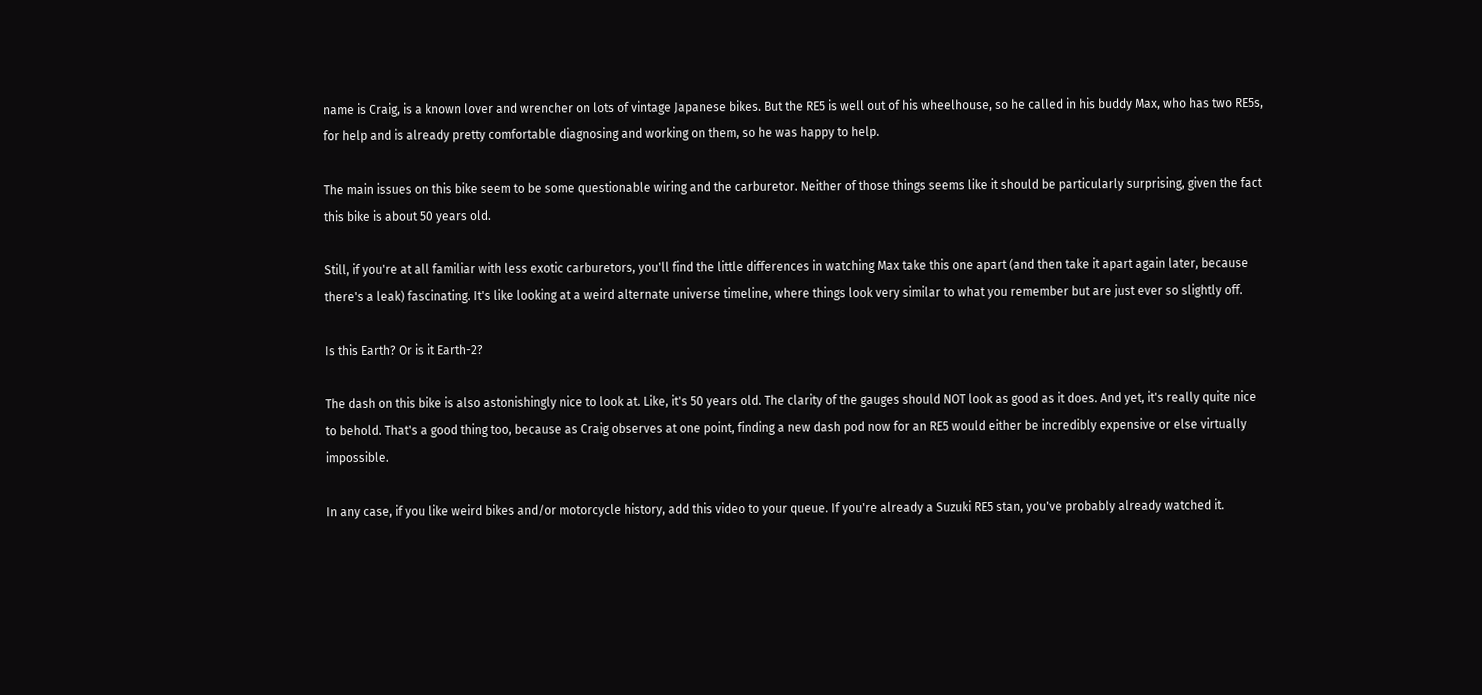name is Craig, is a known lover and wrencher on lots of vintage Japanese bikes. But the RE5 is well out of his wheelhouse, so he called in his buddy Max, who has two RE5s, for help and is already pretty comfortable diagnosing and working on them, so he was happy to help.

The main issues on this bike seem to be some questionable wiring and the carburetor. Neither of those things seems like it should be particularly surprising, given the fact this bike is about 50 years old.

Still, if you're at all familiar with less exotic carburetors, you'll find the little differences in watching Max take this one apart (and then take it apart again later, because there's a leak) fascinating. It's like looking at a weird alternate universe timeline, where things look very similar to what you remember but are just ever so slightly off.

Is this Earth? Or is it Earth-2?

The dash on this bike is also astonishingly nice to look at. Like, it's 50 years old. The clarity of the gauges should NOT look as good as it does. And yet, it's really quite nice to behold. That's a good thing too, because as Craig observes at one point, finding a new dash pod now for an RE5 would either be incredibly expensive or else virtually impossible.

In any case, if you like weird bikes and/or motorcycle history, add this video to your queue. If you're already a Suzuki RE5 stan, you've probably already watched it.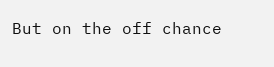But on the off chance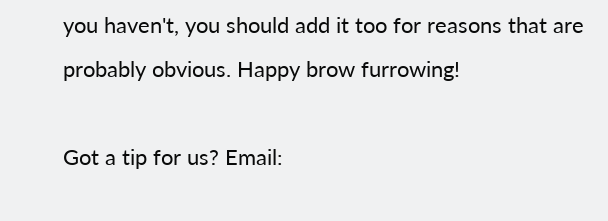you haven't, you should add it too for reasons that are probably obvious. Happy brow furrowing!

Got a tip for us? Email: